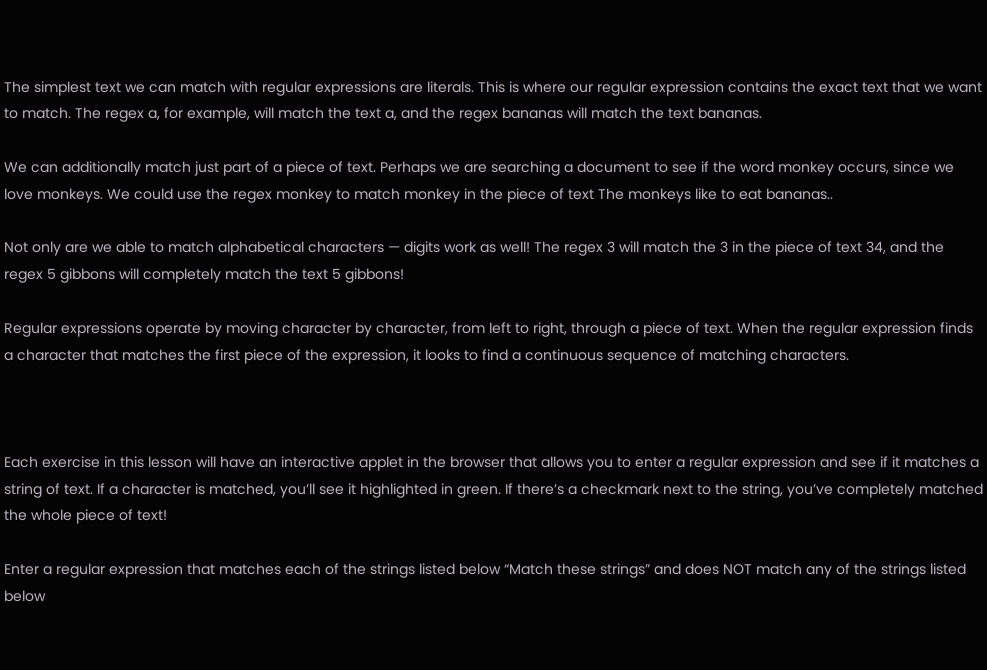The simplest text we can match with regular expressions are literals. This is where our regular expression contains the exact text that we want to match. The regex a, for example, will match the text a, and the regex bananas will match the text bananas.

We can additionally match just part of a piece of text. Perhaps we are searching a document to see if the word monkey occurs, since we love monkeys. We could use the regex monkey to match monkey in the piece of text The monkeys like to eat bananas..

Not only are we able to match alphabetical characters — digits work as well! The regex 3 will match the 3 in the piece of text 34, and the regex 5 gibbons will completely match the text 5 gibbons!

Regular expressions operate by moving character by character, from left to right, through a piece of text. When the regular expression finds a character that matches the first piece of the expression, it looks to find a continuous sequence of matching characters.



Each exercise in this lesson will have an interactive applet in the browser that allows you to enter a regular expression and see if it matches a string of text. If a character is matched, you’ll see it highlighted in green. If there’s a checkmark next to the string, you’ve completely matched the whole piece of text!

Enter a regular expression that matches each of the strings listed below “Match these strings” and does NOT match any of the strings listed below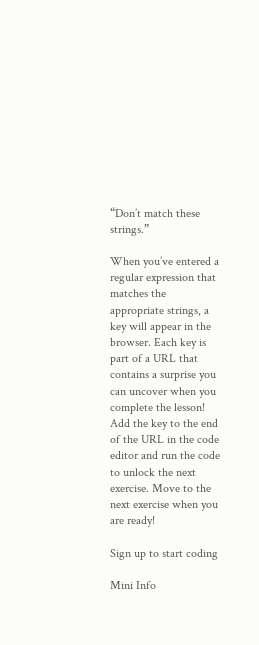“Don’t match these strings.”

When you’ve entered a regular expression that matches the appropriate strings, a key will appear in the browser. Each key is part of a URL that contains a surprise you can uncover when you complete the lesson! Add the key to the end of the URL in the code editor and run the code to unlock the next exercise. Move to the next exercise when you are ready!

Sign up to start coding

Mini Info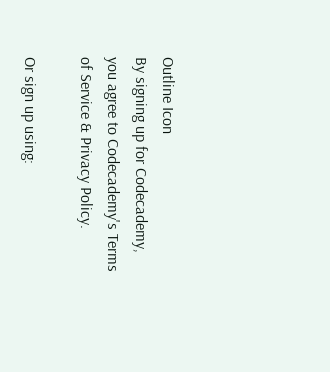Outline Icon
By signing up for Codecademy, you agree to Codecademy's Terms of Service & Privacy Policy.

Or sign up using: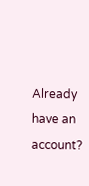Already have an account?